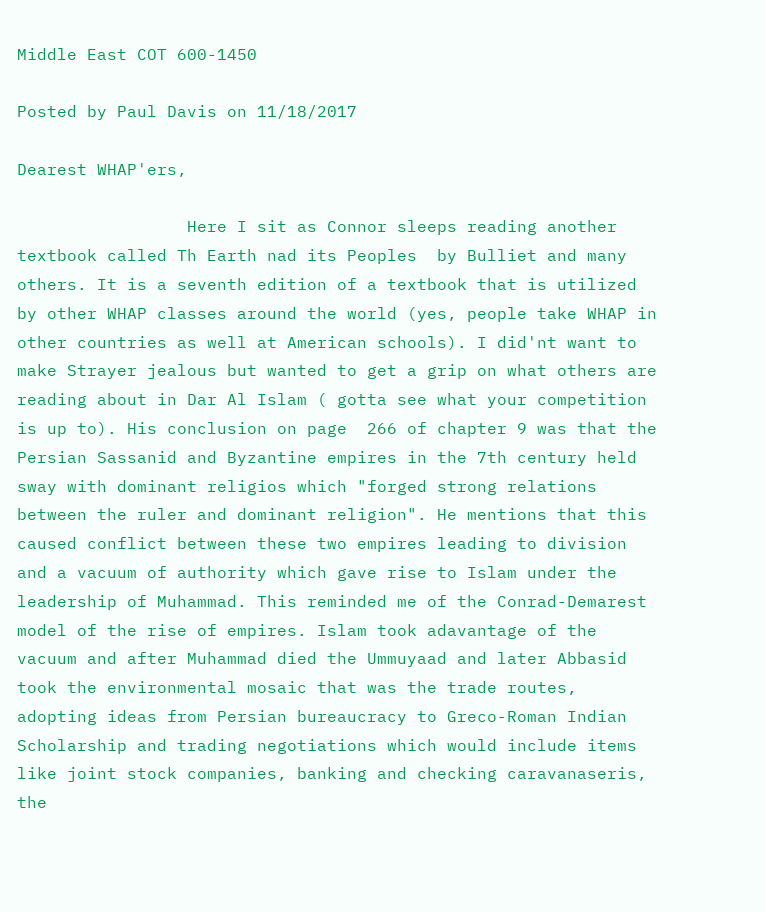Middle East COT 600-1450

Posted by Paul Davis on 11/18/2017

Dearest WHAP'ers,

                 Here I sit as Connor sleeps reading another textbook called Th Earth nad its Peoples  by Bulliet and many others. It is a seventh edition of a textbook that is utilized by other WHAP classes around the world (yes, people take WHAP in other countries as well at American schools). I did'nt want to make Strayer jealous but wanted to get a grip on what others are reading about in Dar Al Islam ( gotta see what your competition is up to). His conclusion on page  266 of chapter 9 was that the Persian Sassanid and Byzantine empires in the 7th century held sway with dominant religios which "forged strong relations between the ruler and dominant religion". He mentions that this caused conflict between these two empires leading to division and a vacuum of authority which gave rise to Islam under the leadership of Muhammad. This reminded me of the Conrad-Demarest model of the rise of empires. Islam took adavantage of the vacuum and after Muhammad died the Ummuyaad and later Abbasid took the environmental mosaic that was the trade routes, adopting ideas from Persian bureaucracy to Greco-Roman Indian Scholarship and trading negotiations which would include items like joint stock companies, banking and checking caravanaseris, the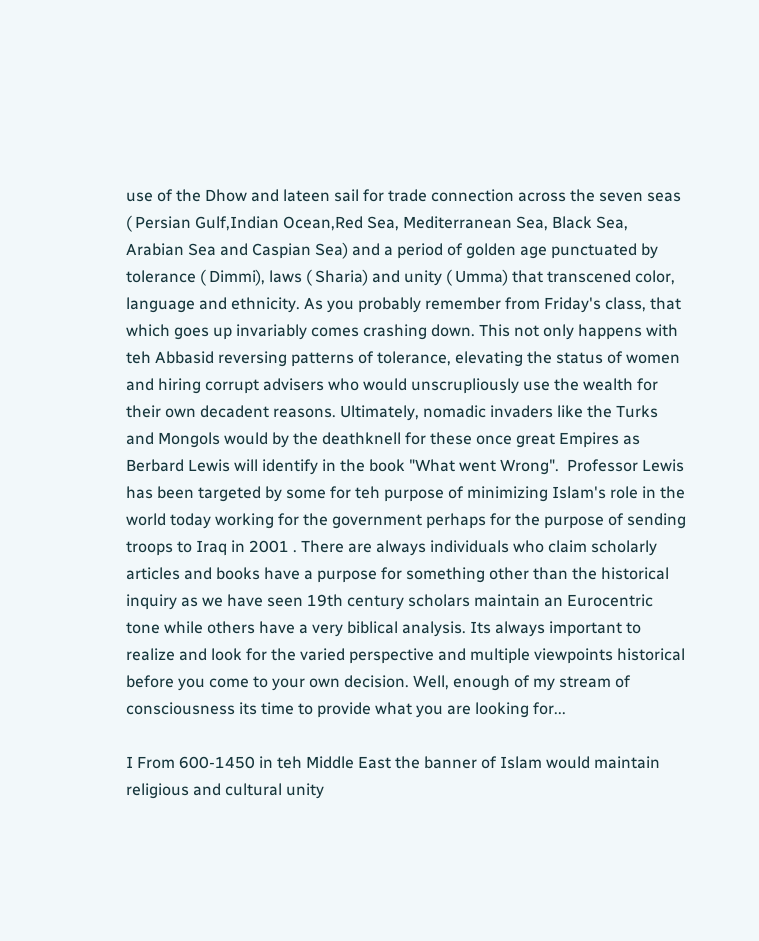use of the Dhow and lateen sail for trade connection across the seven seas ( Persian Gulf,Indian Ocean,Red Sea, Mediterranean Sea, Black Sea, Arabian Sea and Caspian Sea) and a period of golden age punctuated by tolerance ( Dimmi), laws ( Sharia) and unity ( Umma) that transcened color, language and ethnicity. As you probably remember from Friday's class, that which goes up invariably comes crashing down. This not only happens with teh Abbasid reversing patterns of tolerance, elevating the status of women and hiring corrupt advisers who would unscrupliously use the wealth for their own decadent reasons. Ultimately, nomadic invaders like the Turks and Mongols would by the deathknell for these once great Empires as Berbard Lewis will identify in the book "What went Wrong".  Professor Lewis has been targeted by some for teh purpose of minimizing Islam's role in the world today working for the government perhaps for the purpose of sending troops to Iraq in 2001 . There are always individuals who claim scholarly articles and books have a purpose for something other than the historical inquiry as we have seen 19th century scholars maintain an Eurocentric tone while others have a very biblical analysis. Its always important to realize and look for the varied perspective and multiple viewpoints historical before you come to your own decision. Well, enough of my stream of consciousness its time to provide what you are looking for...

I From 600-1450 in teh Middle East the banner of Islam would maintain religious and cultural unity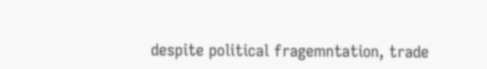despite political fragemntation, trade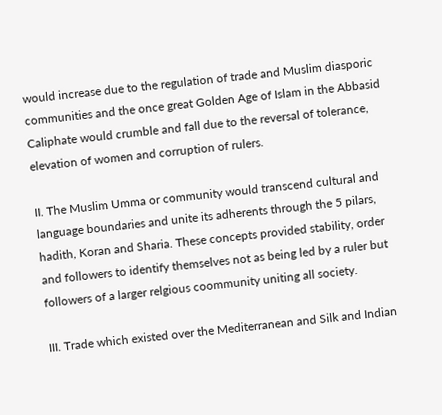would increase due to the regulation of trade and Muslim diasporic communities and the once great Golden Age of Islam in the Abbasid Caliphate would crumble and fall due to the reversal of tolerance, elevation of women and corruption of rulers.

II. The Muslim Umma or community would transcend cultural and language boundaries and unite its adherents through the 5 pilars, hadith, Koran and Sharia. These concepts provided stability, order and followers to identify themselves not as being led by a ruler but followers of a larger relgious coommunity uniting all society.

III. Trade which existed over the Mediterranean and Silk and Indian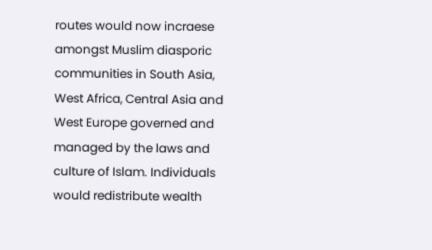routes would now incraese amongst Muslim diasporic communities in South Asia, West Africa, Central Asia and West Europe governed and managed by the laws and culture of Islam. Individuals would redistribute wealth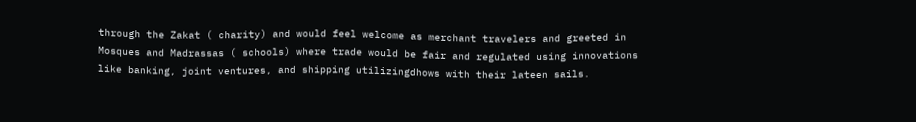through the Zakat ( charity) and would feel welcome as merchant travelers and greeted in Mosques and Madrassas ( schools) where trade would be fair and regulated using innovations like banking, joint ventures, and shipping utilizingdhows with their lateen sails.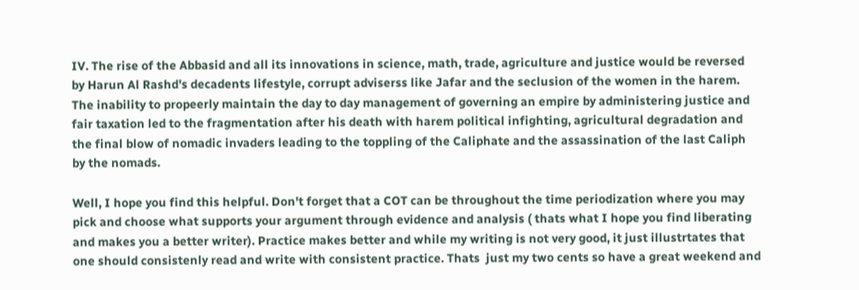IV. The rise of the Abbasid and all its innovations in science, math, trade, agriculture and justice would be reversed by Harun Al Rashd's decadents lifestyle, corrupt adviserss like Jafar and the seclusion of the women in the harem. The inability to propeerly maintain the day to day management of governing an empire by administering justice and fair taxation led to the fragmentation after his death with harem political infighting, agricultural degradation and the final blow of nomadic invaders leading to the toppling of the Caliphate and the assassination of the last Caliph by the nomads.

Well, I hope you find this helpful. Don't forget that a COT can be throughout the time periodization where you may pick and choose what supports your argument through evidence and analysis ( thats what I hope you find liberating and makes you a better writer). Practice makes better and while my writing is not very good, it just illustrtates that one should consistenly read and write with consistent practice. Thats  just my two cents so have a great weekend and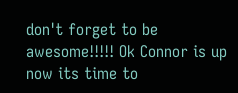don't forget to be awesome!!!!! Ok Connor is up now its time to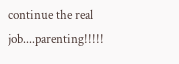continue the real job....parenting!!!!!